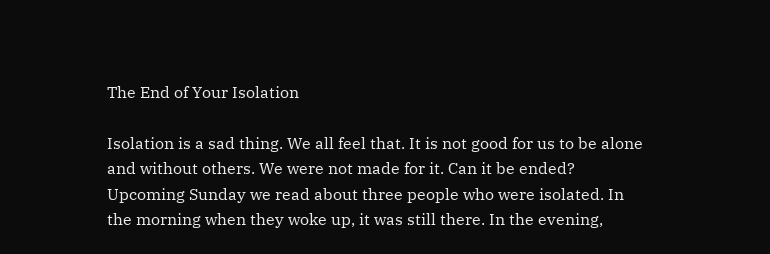The End of Your Isolation

Isolation is a sad thing. We all feel that. It is not good for us to be alone and without others. We were not made for it. Can it be ended?
Upcoming Sunday we read about three people who were isolated. In the morning when they woke up, it was still there. In the evening,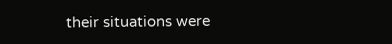their situations were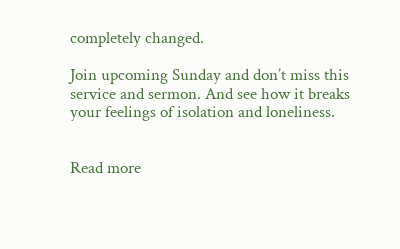completely changed.

Join upcoming Sunday and don’t miss this service and sermon. And see how it breaks your feelings of isolation and loneliness.


Read more